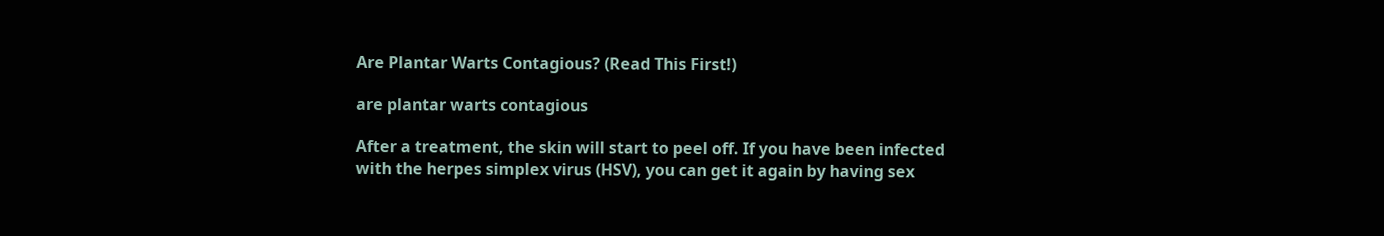Are Plantar Warts Contagious? (Read This First!)

are plantar warts contagious

After a treatment, the skin will start to peel off. If you have been infected with the herpes simplex virus (HSV), you can get it again by having sex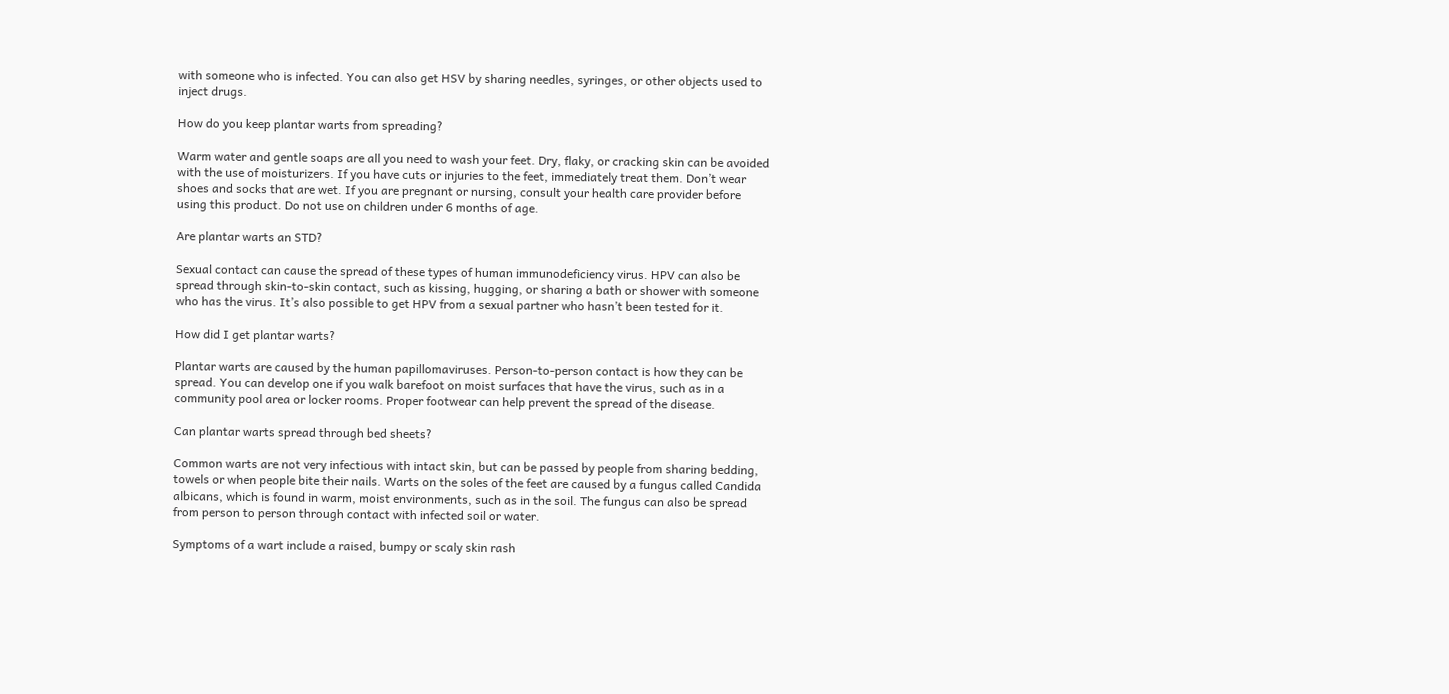with someone who is infected. You can also get HSV by sharing needles, syringes, or other objects used to inject drugs.

How do you keep plantar warts from spreading?

Warm water and gentle soaps are all you need to wash your feet. Dry, flaky, or cracking skin can be avoided with the use of moisturizers. If you have cuts or injuries to the feet, immediately treat them. Don’t wear shoes and socks that are wet. If you are pregnant or nursing, consult your health care provider before using this product. Do not use on children under 6 months of age.

Are plantar warts an STD?

Sexual contact can cause the spread of these types of human immunodeficiency virus. HPV can also be spread through skin-to-skin contact, such as kissing, hugging, or sharing a bath or shower with someone who has the virus. It’s also possible to get HPV from a sexual partner who hasn’t been tested for it.

How did I get plantar warts?

Plantar warts are caused by the human papillomaviruses. Person-to-person contact is how they can be spread. You can develop one if you walk barefoot on moist surfaces that have the virus, such as in a community pool area or locker rooms. Proper footwear can help prevent the spread of the disease.

Can plantar warts spread through bed sheets?

Common warts are not very infectious with intact skin, but can be passed by people from sharing bedding, towels or when people bite their nails. Warts on the soles of the feet are caused by a fungus called Candida albicans, which is found in warm, moist environments, such as in the soil. The fungus can also be spread from person to person through contact with infected soil or water.

Symptoms of a wart include a raised, bumpy or scaly skin rash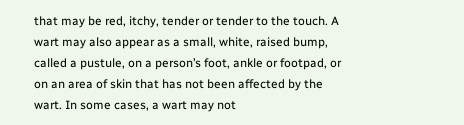that may be red, itchy, tender or tender to the touch. A wart may also appear as a small, white, raised bump, called a pustule, on a person’s foot, ankle or footpad, or on an area of skin that has not been affected by the wart. In some cases, a wart may not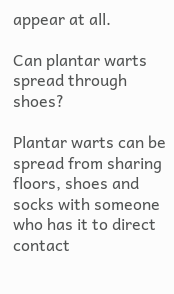appear at all.

Can plantar warts spread through shoes?

Plantar warts can be spread from sharing floors, shoes and socks with someone who has it to direct contact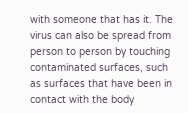with someone that has it. The virus can also be spread from person to person by touching contaminated surfaces, such as surfaces that have been in contact with the body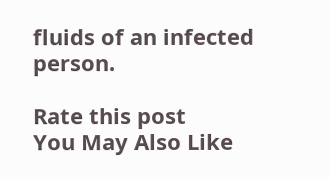fluids of an infected person.

Rate this post
You May Also Like